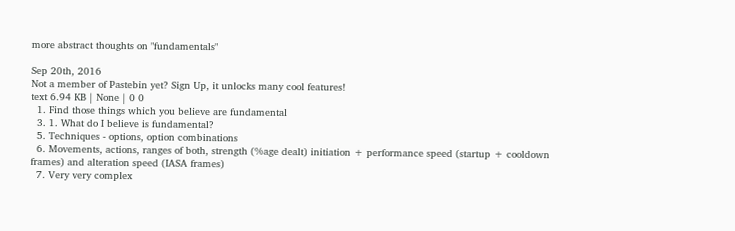more abstract thoughts on "fundamentals"

Sep 20th, 2016
Not a member of Pastebin yet? Sign Up, it unlocks many cool features!
text 6.94 KB | None | 0 0
  1. Find those things which you believe are fundamental
  3. 1. What do I believe is fundamental?
  5. Techniques - options, option combinations
  6. Movements, actions, ranges of both, strength (%age dealt) initiation + performance speed (startup + cooldown frames) and alteration speed (IASA frames)
  7. Very very complex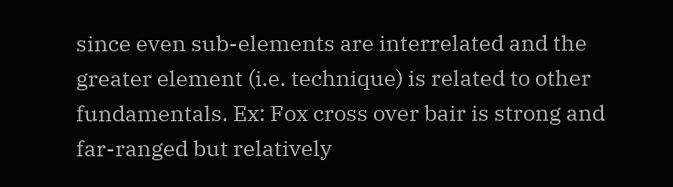since even sub-elements are interrelated and the greater element (i.e. technique) is related to other fundamentals. Ex: Fox cross over bair is strong and far-ranged but relatively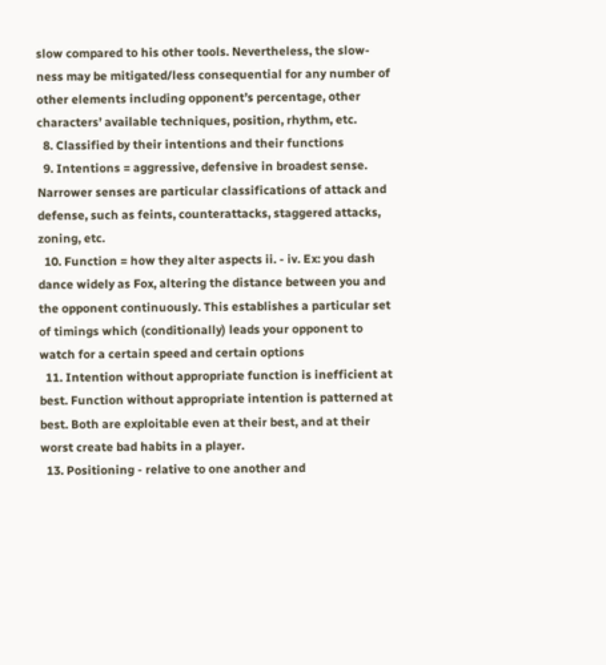slow compared to his other tools. Nevertheless, the slow-ness may be mitigated/less consequential for any number of other elements including opponent’s percentage, other characters’ available techniques, position, rhythm, etc.
  8. Classified by their intentions and their functions
  9. Intentions = aggressive, defensive in broadest sense. Narrower senses are particular classifications of attack and defense, such as feints, counterattacks, staggered attacks, zoning, etc.
  10. Function = how they alter aspects ii. - iv. Ex: you dash dance widely as Fox, altering the distance between you and the opponent continuously. This establishes a particular set of timings which (conditionally) leads your opponent to watch for a certain speed and certain options
  11. Intention without appropriate function is inefficient at best. Function without appropriate intention is patterned at best. Both are exploitable even at their best, and at their worst create bad habits in a player.
  13. Positioning - relative to one another and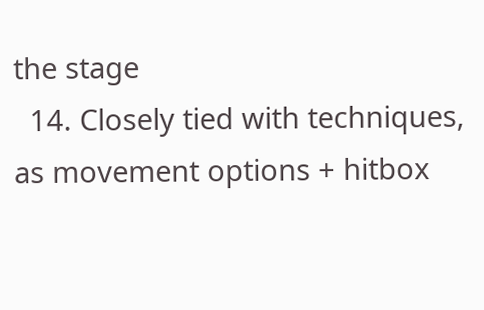the stage
  14. Closely tied with techniques, as movement options + hitbox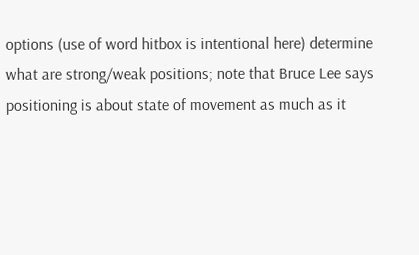options (use of word hitbox is intentional here) determine what are strong/weak positions; note that Bruce Lee says positioning is about state of movement as much as it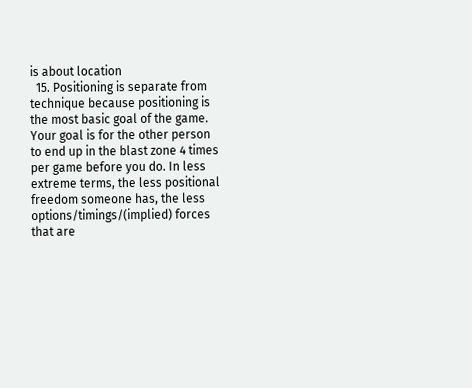is about location
  15. Positioning is separate from technique because positioning is the most basic goal of the game. Your goal is for the other person to end up in the blast zone 4 times per game before you do. In less extreme terms, the less positional freedom someone has, the less options/timings/(implied) forces that are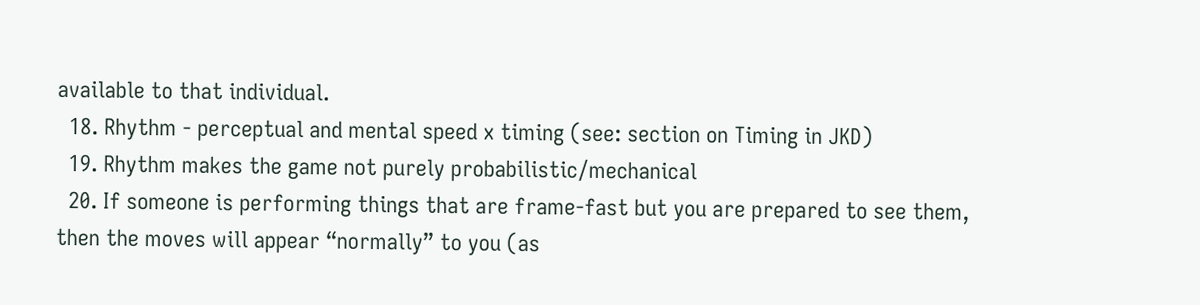available to that individual.
  18. Rhythm - perceptual and mental speed x timing (see: section on Timing in JKD)
  19. Rhythm makes the game not purely probabilistic/mechanical
  20. If someone is performing things that are frame-fast but you are prepared to see them, then the moves will appear “normally” to you (as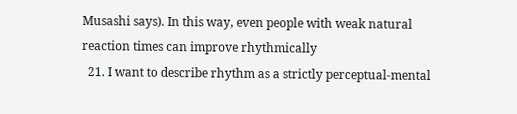Musashi says). In this way, even people with weak natural reaction times can improve rhythmically
  21. I want to describe rhythm as a strictly perceptual-mental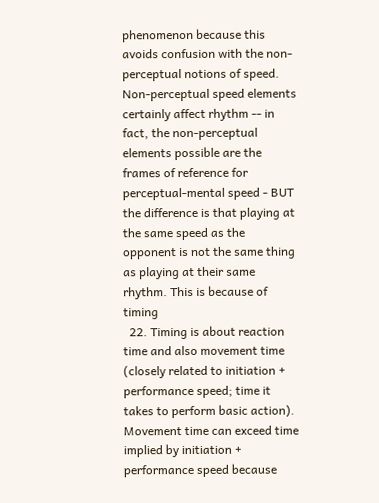phenomenon because this avoids confusion with the non-perceptual notions of speed. Non-perceptual speed elements certainly affect rhythm -- in fact, the non-perceptual elements possible are the frames of reference for perceptual-mental speed - BUT the difference is that playing at the same speed as the opponent is not the same thing as playing at their same rhythm. This is because of timing
  22. Timing is about reaction time and also movement time (closely related to initiation + performance speed; time it takes to perform basic action). Movement time can exceed time implied by initiation + performance speed because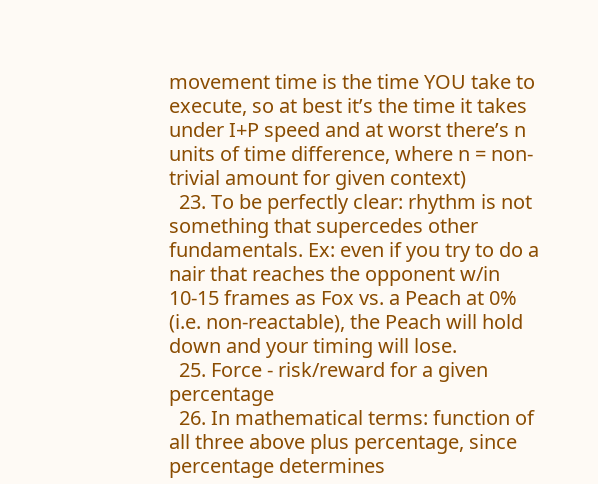movement time is the time YOU take to execute, so at best it’s the time it takes under I+P speed and at worst there’s n units of time difference, where n = non-trivial amount for given context)
  23. To be perfectly clear: rhythm is not something that supercedes other fundamentals. Ex: even if you try to do a nair that reaches the opponent w/in 10-15 frames as Fox vs. a Peach at 0% (i.e. non-reactable), the Peach will hold down and your timing will lose.
  25. Force - risk/reward for a given percentage
  26. In mathematical terms: function of all three above plus percentage, since percentage determines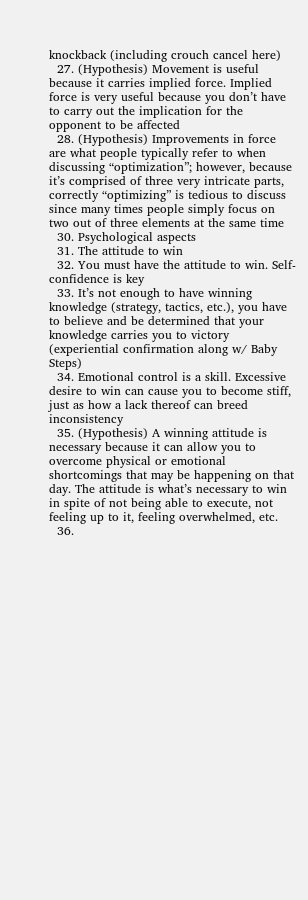knockback (including crouch cancel here)
  27. (Hypothesis) Movement is useful because it carries implied force. Implied force is very useful because you don’t have to carry out the implication for the opponent to be affected
  28. (Hypothesis) Improvements in force are what people typically refer to when discussing “optimization”; however, because it’s comprised of three very intricate parts, correctly “optimizing” is tedious to discuss since many times people simply focus on two out of three elements at the same time
  30. Psychological aspects
  31. The attitude to win
  32. You must have the attitude to win. Self-confidence is key
  33. It’s not enough to have winning knowledge (strategy, tactics, etc.), you have to believe and be determined that your knowledge carries you to victory (experiential confirmation along w/ Baby Steps)
  34. Emotional control is a skill. Excessive desire to win can cause you to become stiff, just as how a lack thereof can breed inconsistency
  35. (Hypothesis) A winning attitude is necessary because it can allow you to overcome physical or emotional shortcomings that may be happening on that day. The attitude is what’s necessary to win in spite of not being able to execute, not feeling up to it, feeling overwhelmed, etc.
  36.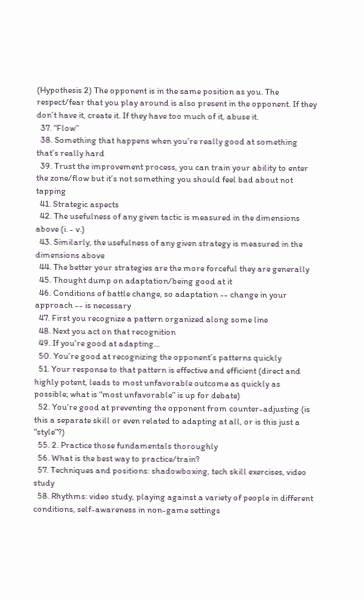(Hypothesis 2) The opponent is in the same position as you. The respect/fear that you play around is also present in the opponent. If they don’t have it, create it. If they have too much of it, abuse it.
  37. “Flow”
  38. Something that happens when you’re really good at something that’s really hard
  39. Trust the improvement process, you can train your ability to enter the zone/flow but it’s not something you should feel bad about not tapping
  41. Strategic aspects
  42. The usefulness of any given tactic is measured in the dimensions above (i. - v.)
  43. Similarly, the usefulness of any given strategy is measured in the dimensions above
  44. The better your strategies are the more forceful they are generally
  45. Thought dump on adaptation/being good at it
  46. Conditions of battle change, so adaptation -- change in your approach -- is necessary
  47. First you recognize a pattern organized along some line
  48. Next you act on that recognition
  49. If you're good at adapting...
  50. You’re good at recognizing the opponent’s patterns quickly
  51. Your response to that pattern is effective and efficient (direct and highly potent, leads to most unfavorable outcome as quickly as possible; what is “most unfavorable” is up for debate)
  52. You’re good at preventing the opponent from counter-adjusting (is this a separate skill or even related to adapting at all, or is this just a “style”?)
  55. 2. Practice those fundamentals thoroughly
  56. What is the best way to practice/train?
  57. Techniques and positions: shadowboxing, tech skill exercises, video study
  58. Rhythms: video study, playing against a variety of people in different conditions, self-awareness in non-game settings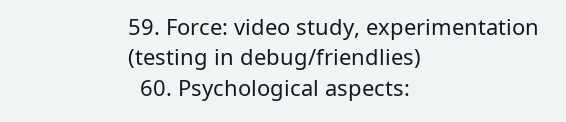59. Force: video study, experimentation (testing in debug/friendlies)
  60. Psychological aspects: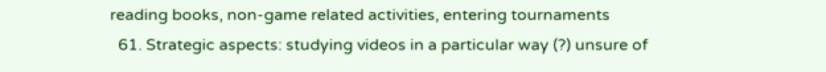reading books, non-game related activities, entering tournaments
  61. Strategic aspects: studying videos in a particular way (?) unsure of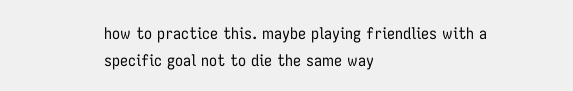how to practice this. maybe playing friendlies with a specific goal not to die the same way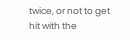twice, or not to get hit with the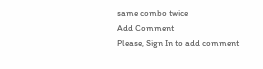same combo twice
Add Comment
Please, Sign In to add comment